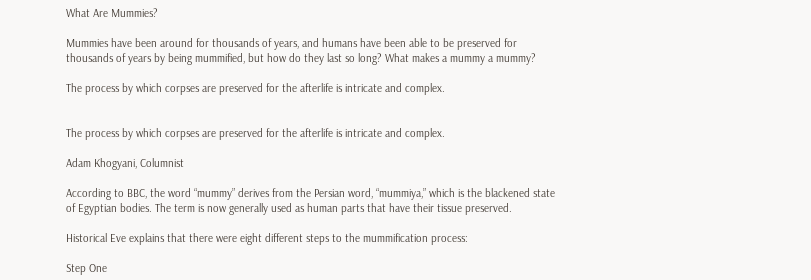What Are Mummies?

Mummies have been around for thousands of years, and humans have been able to be preserved for thousands of years by being mummified, but how do they last so long? What makes a mummy a mummy?

The process by which corpses are preserved for the afterlife is intricate and complex.


The process by which corpses are preserved for the afterlife is intricate and complex.

Adam Khogyani, Columnist

According to BBC, the word “mummy” derives from the Persian word, “mummiya,” which is the blackened state of Egyptian bodies. The term is now generally used as human parts that have their tissue preserved.

Historical Eve explains that there were eight different steps to the mummification process:

Step One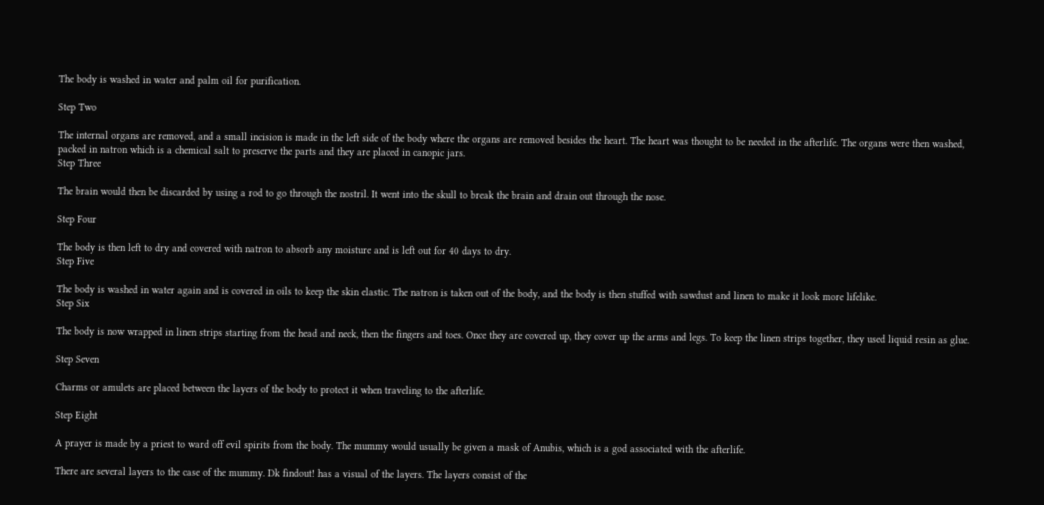The body is washed in water and palm oil for purification.

Step Two

The internal organs are removed, and a small incision is made in the left side of the body where the organs are removed besides the heart. The heart was thought to be needed in the afterlife. The organs were then washed, packed in natron which is a chemical salt to preserve the parts and they are placed in canopic jars.
Step Three

The brain would then be discarded by using a rod to go through the nostril. It went into the skull to break the brain and drain out through the nose.

Step Four

The body is then left to dry and covered with natron to absorb any moisture and is left out for 40 days to dry.
Step Five

The body is washed in water again and is covered in oils to keep the skin elastic. The natron is taken out of the body, and the body is then stuffed with sawdust and linen to make it look more lifelike.
Step Six

The body is now wrapped in linen strips starting from the head and neck, then the fingers and toes. Once they are covered up, they cover up the arms and legs. To keep the linen strips together, they used liquid resin as glue.

Step Seven

Charms or amulets are placed between the layers of the body to protect it when traveling to the afterlife.

Step Eight

A prayer is made by a priest to ward off evil spirits from the body. The mummy would usually be given a mask of Anubis, which is a god associated with the afterlife.

There are several layers to the case of the mummy. Dk findout! has a visual of the layers. The layers consist of the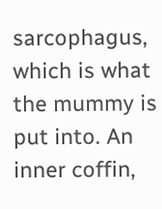sarcophagus, which is what the mummy is put into. An inner coffin,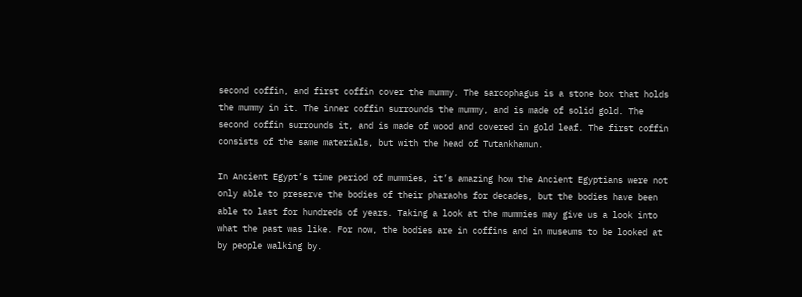second coffin, and first coffin cover the mummy. The sarcophagus is a stone box that holds the mummy in it. The inner coffin surrounds the mummy, and is made of solid gold. The second coffin surrounds it, and is made of wood and covered in gold leaf. The first coffin consists of the same materials, but with the head of Tutankhamun.

In Ancient Egypt’s time period of mummies, it’s amazing how the Ancient Egyptians were not only able to preserve the bodies of their pharaohs for decades, but the bodies have been able to last for hundreds of years. Taking a look at the mummies may give us a look into what the past was like. For now, the bodies are in coffins and in museums to be looked at by people walking by.